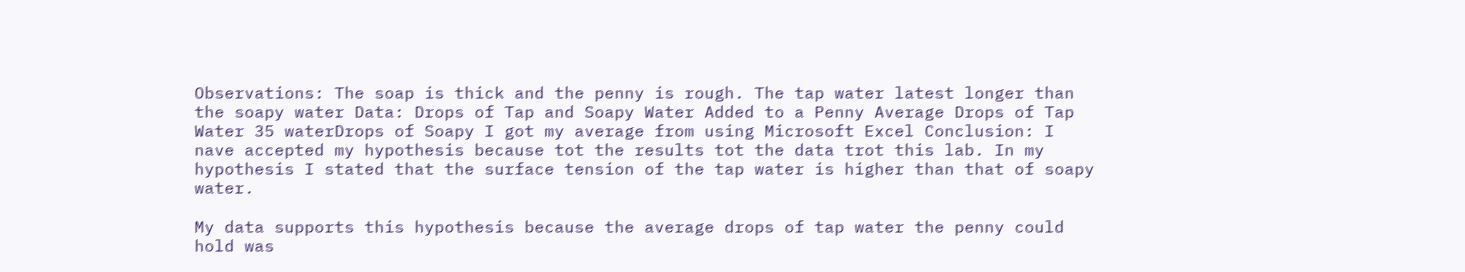Observations: The soap is thick and the penny is rough. The tap water latest longer than the soapy water Data: Drops of Tap and Soapy Water Added to a Penny Average Drops of Tap Water 35 waterDrops of Soapy I got my average from using Microsoft Excel Conclusion: I nave accepted my hypothesis because tot the results tot the data trot this lab. In my hypothesis I stated that the surface tension of the tap water is higher than that of soapy water.

My data supports this hypothesis because the average drops of tap water the penny could hold was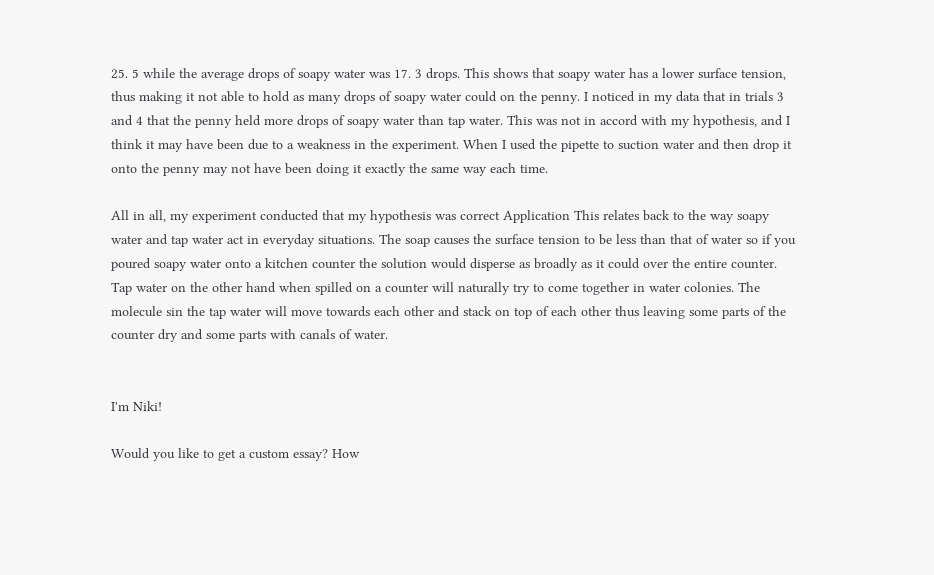25. 5 while the average drops of soapy water was 17. 3 drops. This shows that soapy water has a lower surface tension, thus making it not able to hold as many drops of soapy water could on the penny. I noticed in my data that in trials 3 and 4 that the penny held more drops of soapy water than tap water. This was not in accord with my hypothesis, and I think it may have been due to a weakness in the experiment. When I used the pipette to suction water and then drop it onto the penny may not have been doing it exactly the same way each time.

All in all, my experiment conducted that my hypothesis was correct Application This relates back to the way soapy water and tap water act in everyday situations. The soap causes the surface tension to be less than that of water so if you poured soapy water onto a kitchen counter the solution would disperse as broadly as it could over the entire counter. Tap water on the other hand when spilled on a counter will naturally try to come together in water colonies. The molecule sin the tap water will move towards each other and stack on top of each other thus leaving some parts of the counter dry and some parts with canals of water.


I'm Niki!

Would you like to get a custom essay? How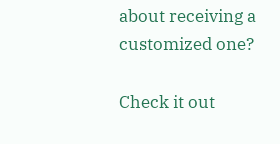about receiving a customized one?

Check it out